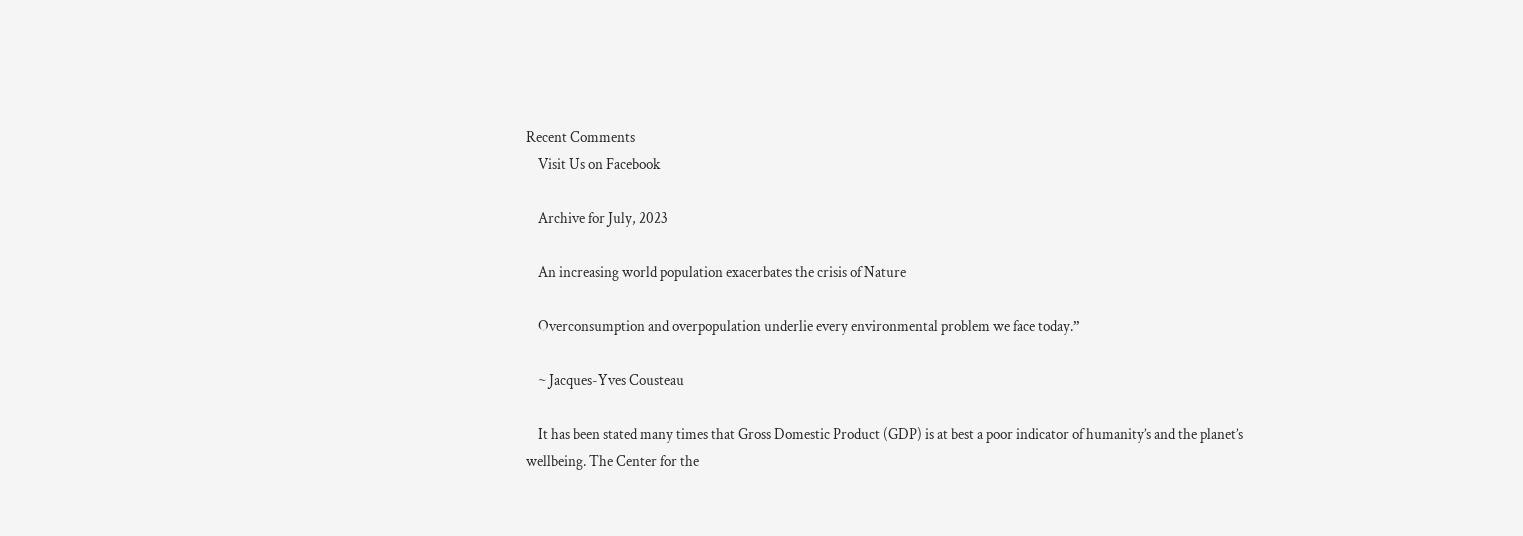Recent Comments
    Visit Us on Facebook

    Archive for July, 2023

    An increasing world population exacerbates the crisis of Nature

    Overconsumption and overpopulation underlie every environmental problem we face today.”

    ~ Jacques-Yves Cousteau

    It has been stated many times that Gross Domestic Product (GDP) is at best a poor indicator of humanity’s and the planet’s wellbeing. The Center for the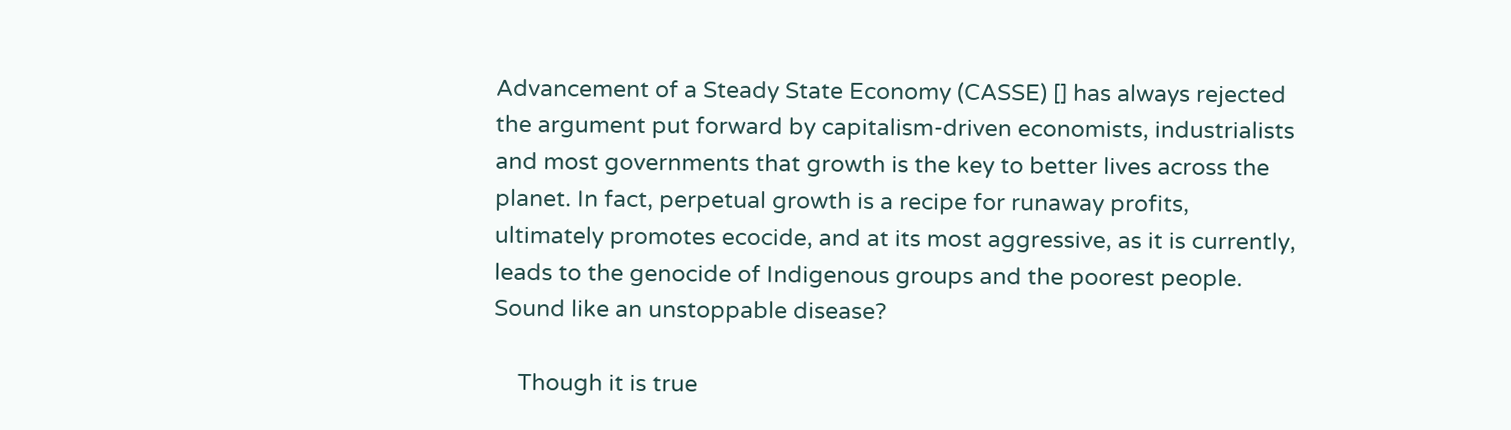Advancement of a Steady State Economy (CASSE) [] has always rejected the argument put forward by capitalism-driven economists, industrialists and most governments that growth is the key to better lives across the planet. In fact, perpetual growth is a recipe for runaway profits, ultimately promotes ecocide, and at its most aggressive, as it is currently, leads to the genocide of Indigenous groups and the poorest people. Sound like an unstoppable disease?

    Though it is true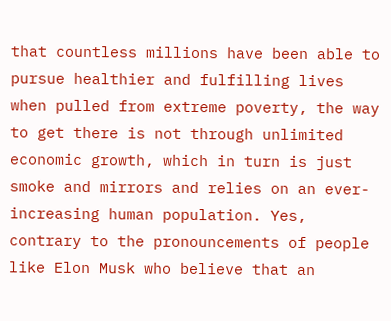that countless millions have been able to pursue healthier and fulfilling lives when pulled from extreme poverty, the way to get there is not through unlimited economic growth, which in turn is just smoke and mirrors and relies on an ever-increasing human population. Yes, contrary to the pronouncements of people like Elon Musk who believe that an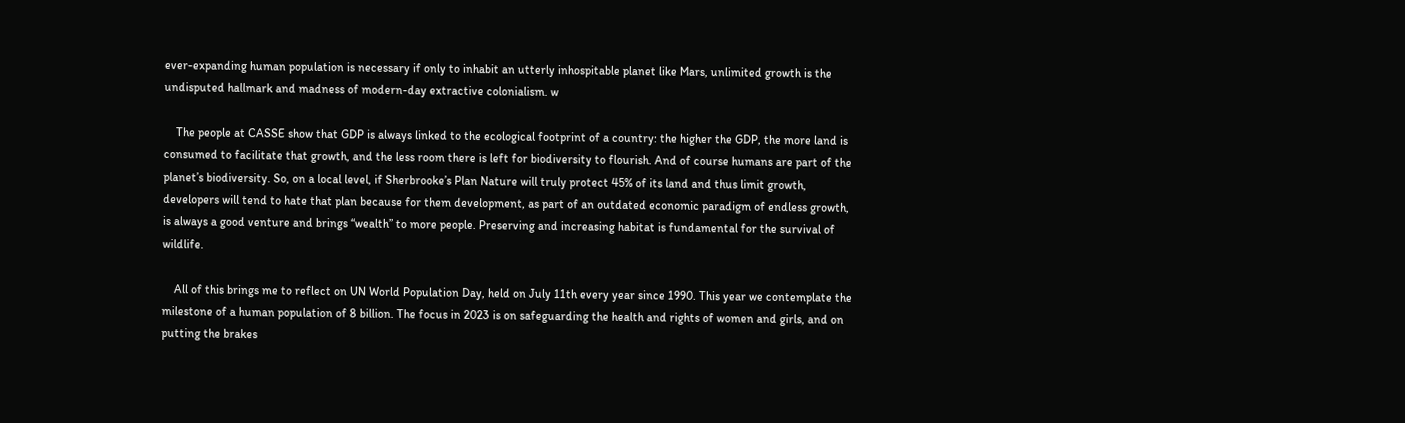ever-expanding human population is necessary if only to inhabit an utterly inhospitable planet like Mars, unlimited growth is the undisputed hallmark and madness of modern-day extractive colonialism. w

    The people at CASSE show that GDP is always linked to the ecological footprint of a country: the higher the GDP, the more land is consumed to facilitate that growth, and the less room there is left for biodiversity to flourish. And of course humans are part of the planet’s biodiversity. So, on a local level, if Sherbrooke’s Plan Nature will truly protect 45% of its land and thus limit growth, developers will tend to hate that plan because for them development, as part of an outdated economic paradigm of endless growth, is always a good venture and brings “wealth” to more people. Preserving and increasing habitat is fundamental for the survival of wildlife.

    All of this brings me to reflect on UN World Population Day, held on July 11th every year since 1990. This year we contemplate the milestone of a human population of 8 billion. The focus in 2023 is on safeguarding the health and rights of women and girls, and on putting the brakes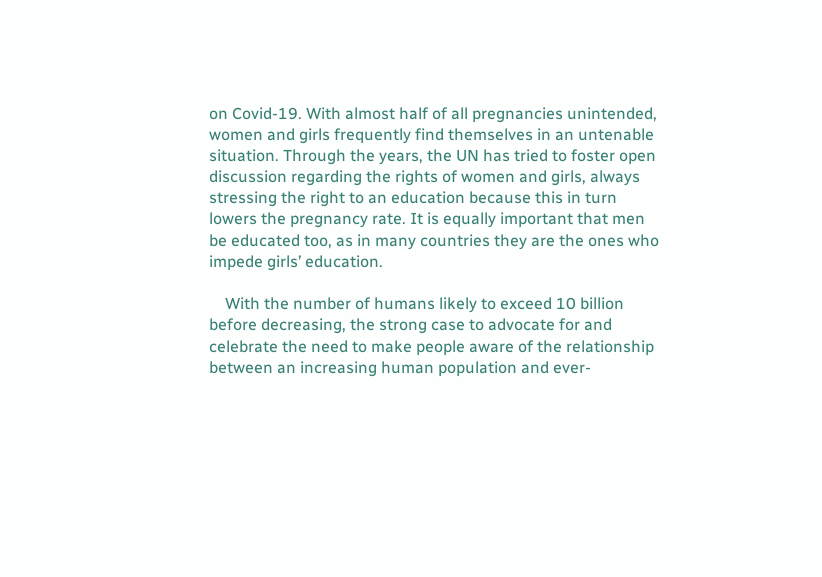on Covid-19. With almost half of all pregnancies unintended, women and girls frequently find themselves in an untenable situation. Through the years, the UN has tried to foster open discussion regarding the rights of women and girls, always stressing the right to an education because this in turn lowers the pregnancy rate. It is equally important that men be educated too, as in many countries they are the ones who impede girls’ education.

    With the number of humans likely to exceed 10 billion before decreasing, the strong case to advocate for and celebrate the need to make people aware of the relationship between an increasing human population and ever-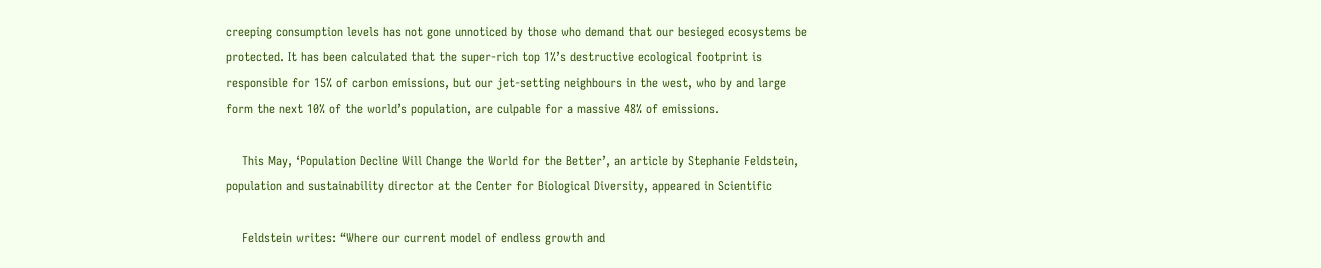creeping consumption levels has not gone unnoticed by those who demand that our besieged ecosystems be protected. It has been calculated that the super-rich top 1%’s destructive ecological footprint is responsible for 15% of carbon emissions, but our jet-setting neighbours in the west, who by and large form the next 10% of the world’s population, are culpable for a massive 48% of emissions.

    This May, ‘Population Decline Will Change the World for the Better’, an article by Stephanie Feldstein, population and sustainability director at the Center for Biological Diversity, appeared in Scientific

    Feldstein writes: “Where our current model of endless growth and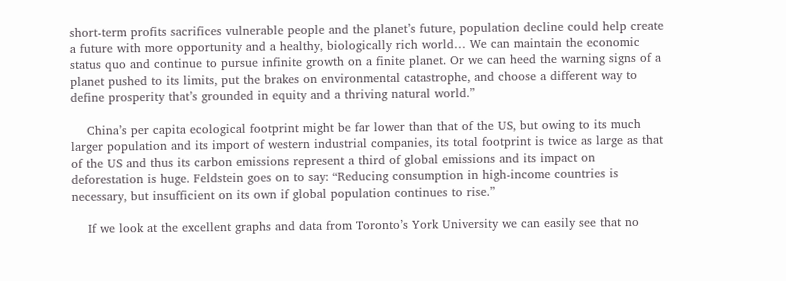short-term profits sacrifices vulnerable people and the planet’s future, population decline could help create a future with more opportunity and a healthy, biologically rich world… We can maintain the economic status quo and continue to pursue infinite growth on a finite planet. Or we can heed the warning signs of a planet pushed to its limits, put the brakes on environmental catastrophe, and choose a different way to define prosperity that’s grounded in equity and a thriving natural world.”

    China’s per capita ecological footprint might be far lower than that of the US, but owing to its much larger population and its import of western industrial companies, its total footprint is twice as large as that of the US and thus its carbon emissions represent a third of global emissions and its impact on deforestation is huge. Feldstein goes on to say: “Reducing consumption in high-income countries is necessary, but insufficient on its own if global population continues to rise.”

    If we look at the excellent graphs and data from Toronto’s York University we can easily see that no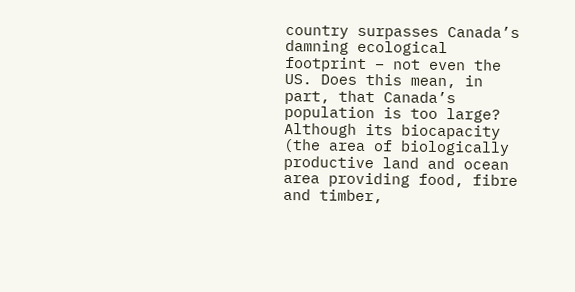country surpasses Canada’s damning ecological footprint – not even the US. Does this mean, in part, that Canada’s population is too large? Although its biocapacity (the area of biologically productive land and ocean area providing food, fibre and timber,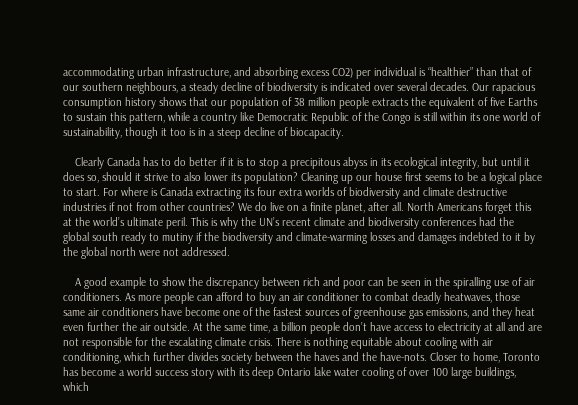accommodating urban infrastructure, and absorbing excess CO2) per individual is “healthier” than that of our southern neighbours, a steady decline of biodiversity is indicated over several decades. Our rapacious consumption history shows that our population of 38 million people extracts the equivalent of five Earths to sustain this pattern, while a country like Democratic Republic of the Congo is still within its one world of sustainability, though it too is in a steep decline of biocapacity.

    Clearly Canada has to do better if it is to stop a precipitous abyss in its ecological integrity, but until it does so, should it strive to also lower its population? Cleaning up our house first seems to be a logical place to start. For where is Canada extracting its four extra worlds of biodiversity and climate destructive industries if not from other countries? We do live on a finite planet, after all. North Americans forget this at the world’s ultimate peril. This is why the UN’s recent climate and biodiversity conferences had the global south ready to mutiny if the biodiversity and climate-warming losses and damages indebted to it by the global north were not addressed.

    A good example to show the discrepancy between rich and poor can be seen in the spiralling use of air conditioners. As more people can afford to buy an air conditioner to combat deadly heatwaves, those same air conditioners have become one of the fastest sources of greenhouse gas emissions, and they heat even further the air outside. At the same time, a billion people don’t have access to electricity at all and are not responsible for the escalating climate crisis. There is nothing equitable about cooling with air conditioning, which further divides society between the haves and the have-nots. Closer to home, Toronto has become a world success story with its deep Ontario lake water cooling of over 100 large buildings, which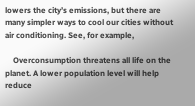lowers the city’s emissions, but there are many simpler ways to cool our cities without air conditioning. See, for example,

    Overconsumption threatens all life on the planet. A lower population level will help reduce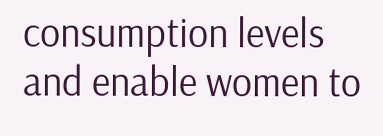consumption levels and enable women to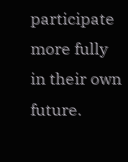participate more fully in their own future.